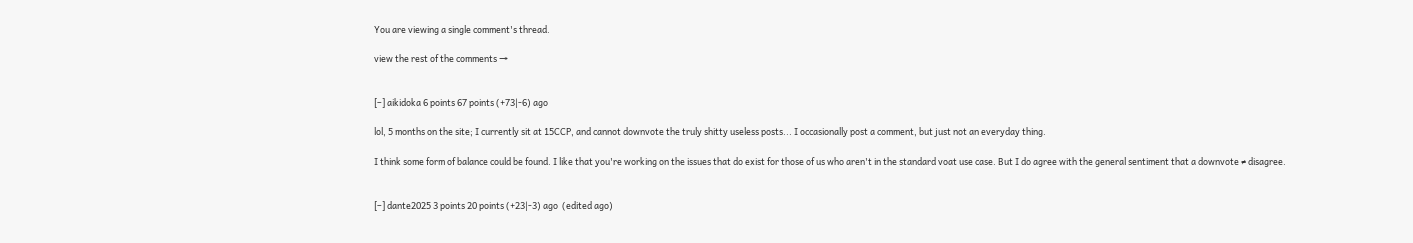You are viewing a single comment's thread.

view the rest of the comments →


[–] aikidoka 6 points 67 points (+73|-6) ago

lol, 5 months on the site; I currently sit at 15CCP, and cannot downvote the truly shitty useless posts... I occasionally post a comment, but just not an everyday thing.

I think some form of balance could be found. I like that you're working on the issues that do exist for those of us who aren't in the standard voat use case. But I do agree with the general sentiment that a downvote ≠ disagree.


[–] dante2025 3 points 20 points (+23|-3) ago  (edited ago)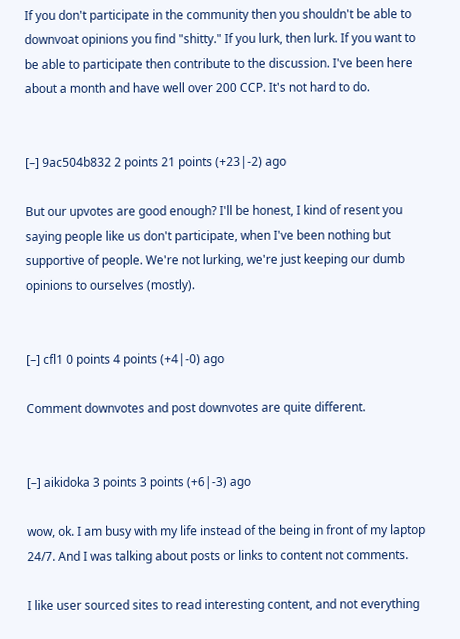If you don't participate in the community then you shouldn't be able to downvoat opinions you find "shitty." If you lurk, then lurk. If you want to be able to participate then contribute to the discussion. I've been here about a month and have well over 200 CCP. It's not hard to do.


[–] 9ac504b832 2 points 21 points (+23|-2) ago

But our upvotes are good enough? I'll be honest, I kind of resent you saying people like us don't participate, when I've been nothing but supportive of people. We're not lurking, we're just keeping our dumb opinions to ourselves (mostly).


[–] cfl1 0 points 4 points (+4|-0) ago

Comment downvotes and post downvotes are quite different.


[–] aikidoka 3 points 3 points (+6|-3) ago

wow, ok. I am busy with my life instead of the being in front of my laptop 24/7. And I was talking about posts or links to content not comments.

I like user sourced sites to read interesting content, and not everything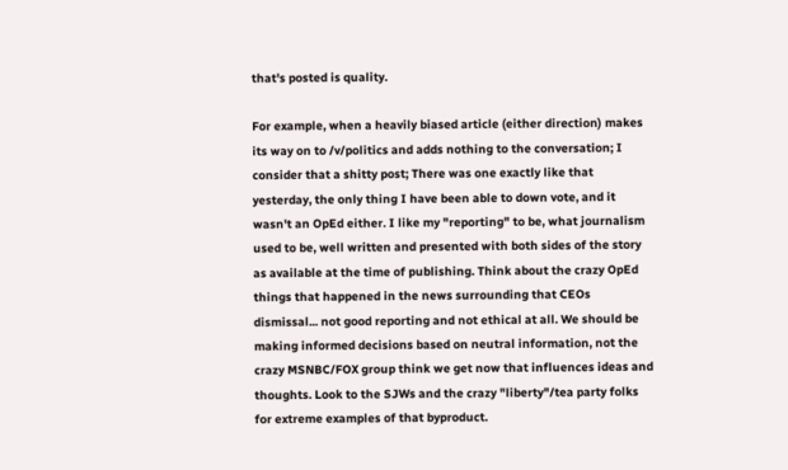that's posted is quality.

For example, when a heavily biased article (either direction) makes its way on to /v/politics and adds nothing to the conversation; I consider that a shitty post; There was one exactly like that yesterday, the only thing I have been able to down vote, and it wasn't an OpEd either. I like my "reporting" to be, what journalism used to be, well written and presented with both sides of the story as available at the time of publishing. Think about the crazy OpEd things that happened in the news surrounding that CEOs dismissal... not good reporting and not ethical at all. We should be making informed decisions based on neutral information, not the crazy MSNBC/FOX group think we get now that influences ideas and thoughts. Look to the SJWs and the crazy "liberty"/tea party folks for extreme examples of that byproduct.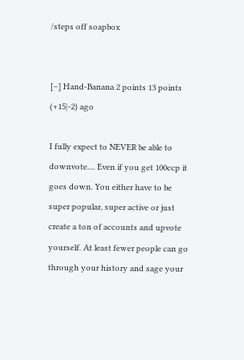/steps off soapbox


[–] Hand-Banana 2 points 13 points (+15|-2) ago

I fully expect to NEVER be able to downvote.... Even if you get 100ccp it goes down. You either have to be super popular, super active or just create a ton of accounts and upvote yourself. At least fewer people can go through your history and sage your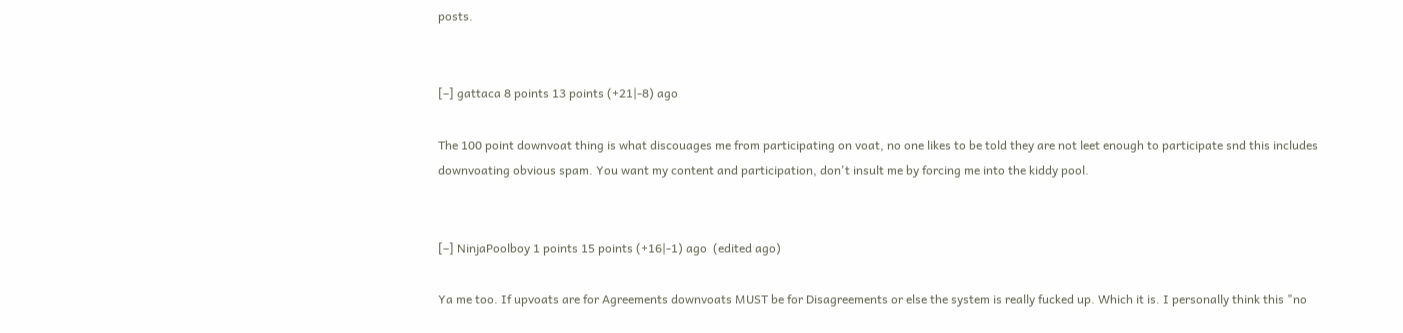posts.


[–] gattaca 8 points 13 points (+21|-8) ago

The 100 point downvoat thing is what discouages me from participating on voat, no one likes to be told they are not leet enough to participate snd this includes downvoating obvious spam. You want my content and participation, don't insult me by forcing me into the kiddy pool.


[–] NinjaPoolboy 1 points 15 points (+16|-1) ago  (edited ago)

Ya me too. If upvoats are for Agreements downvoats MUST be for Disagreements or else the system is really fucked up. Which it is. I personally think this "no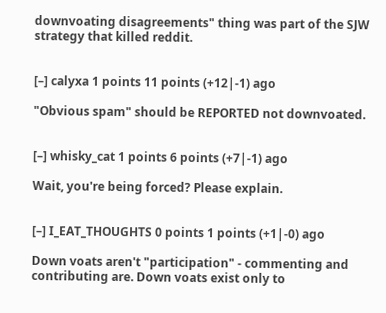downvoating disagreements" thing was part of the SJW strategy that killed reddit.


[–] calyxa 1 points 11 points (+12|-1) ago

"Obvious spam" should be REPORTED not downvoated.


[–] whisky_cat 1 points 6 points (+7|-1) ago

Wait, you're being forced? Please explain.


[–] I_EAT_THOUGHTS 0 points 1 points (+1|-0) ago

Down voats aren't "participation" - commenting and contributing are. Down voats exist only to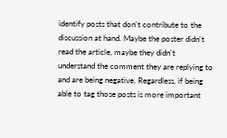identify posts that don't contribute to the discussion at hand. Maybe the poster didn't read the article, maybe they didn't understand the comment they are replying to and are being negative. Regardless, if being able to tag those posts is more important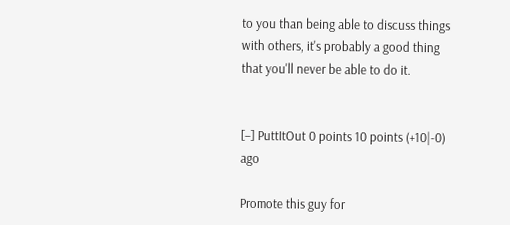to you than being able to discuss things with others, it's probably a good thing that you'll never be able to do it.


[–] PuttItOut 0 points 10 points (+10|-0) ago

Promote this guy for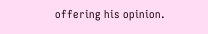offering his opinion.